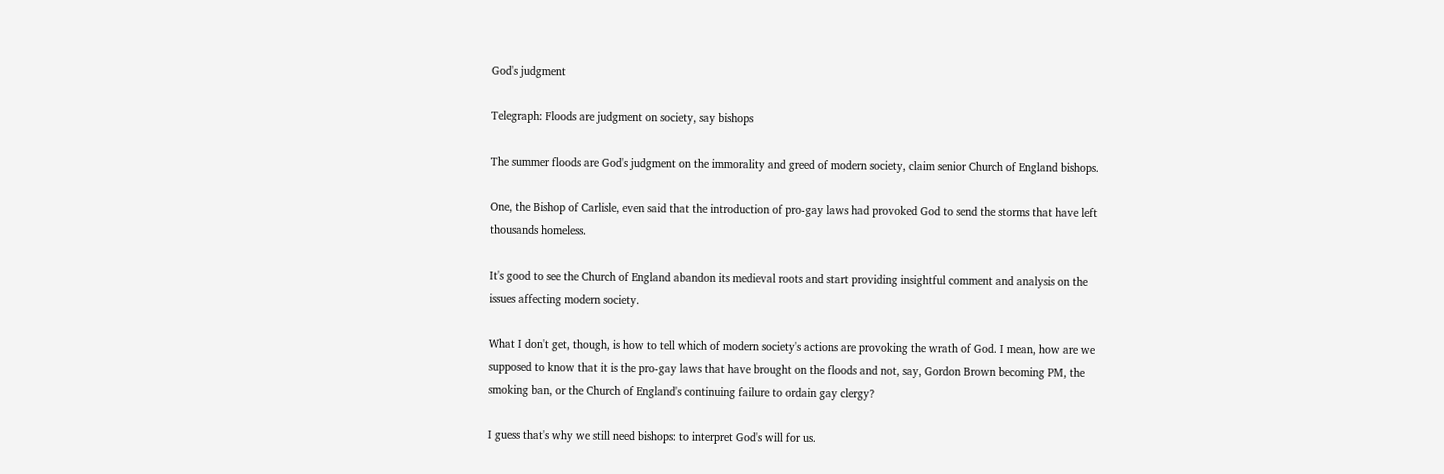God's judgment

Telegraph: Floods are judgment on society, say bishops

The summer floods are God's judgment on the immorality and greed of modern society, claim senior Church of England bishops.

One, the Bishop of Carlisle, even said that the introduction of pro-gay laws had provoked God to send the storms that have left thousands homeless.

It's good to see the Church of England abandon its medieval roots and start providing insightful comment and analysis on the issues affecting modern society.

What I don't get, though, is how to tell which of modern society's actions are provoking the wrath of God. I mean, how are we supposed to know that it is the pro-gay laws that have brought on the floods and not, say, Gordon Brown becoming PM, the smoking ban, or the Church of England's continuing failure to ordain gay clergy?

I guess that's why we still need bishops: to interpret God's will for us.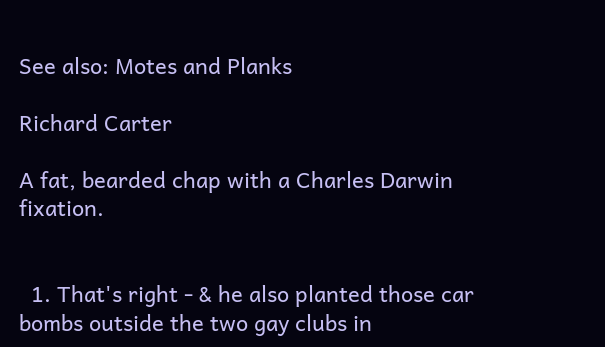See also: Motes and Planks

Richard Carter

A fat, bearded chap with a Charles Darwin fixation.


  1. That's right - & he also planted those car bombs outside the two gay clubs in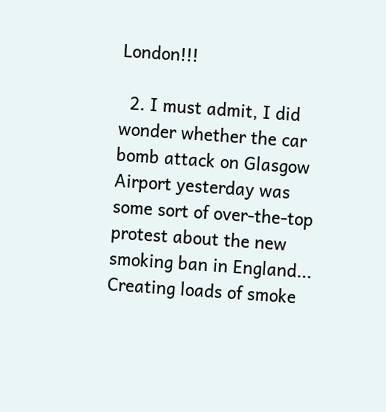London!!!

  2. I must admit, I did wonder whether the car bomb attack on Glasgow Airport yesterday was some sort of over-the-top protest about the new smoking ban in England... Creating loads of smoke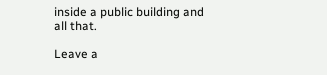inside a public building and all that.

Leave a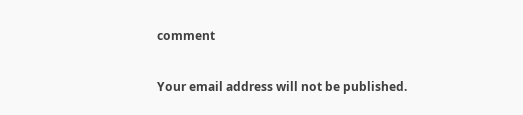comment

Your email address will not be published.